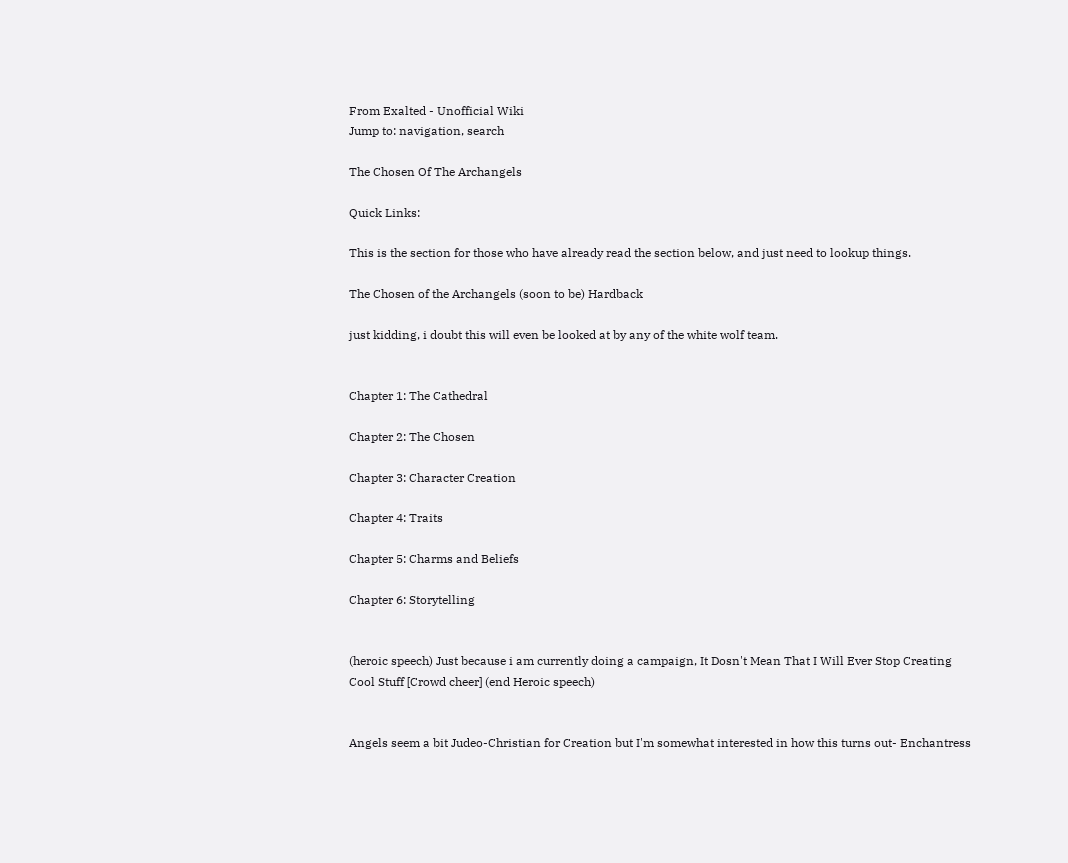From Exalted - Unofficial Wiki
Jump to: navigation, search

The Chosen Of The Archangels

Quick Links:

This is the section for those who have already read the section below, and just need to lookup things.

The Chosen of the Archangels (soon to be) Hardback

just kidding, i doubt this will even be looked at by any of the white wolf team.


Chapter 1: The Cathedral

Chapter 2: The Chosen

Chapter 3: Character Creation

Chapter 4: Traits

Chapter 5: Charms and Beliefs

Chapter 6: Storytelling


(heroic speech) Just because i am currently doing a campaign, It Dosn't Mean That I Will Ever Stop Creating Cool Stuff [Crowd cheer] (end Heroic speech)


Angels seem a bit Judeo-Christian for Creation but I'm somewhat interested in how this turns out- Enchantress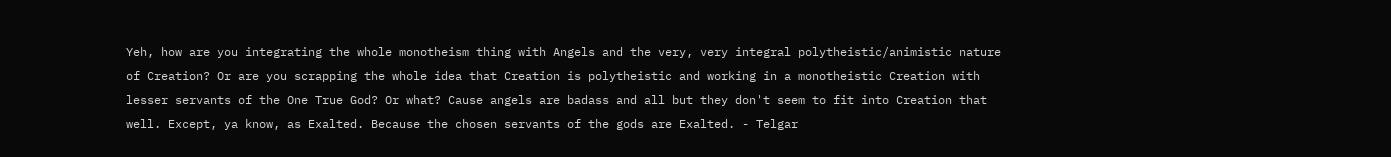Yeh, how are you integrating the whole monotheism thing with Angels and the very, very integral polytheistic/animistic nature of Creation? Or are you scrapping the whole idea that Creation is polytheistic and working in a monotheistic Creation with lesser servants of the One True God? Or what? Cause angels are badass and all but they don't seem to fit into Creation that well. Except, ya know, as Exalted. Because the chosen servants of the gods are Exalted. - Telgar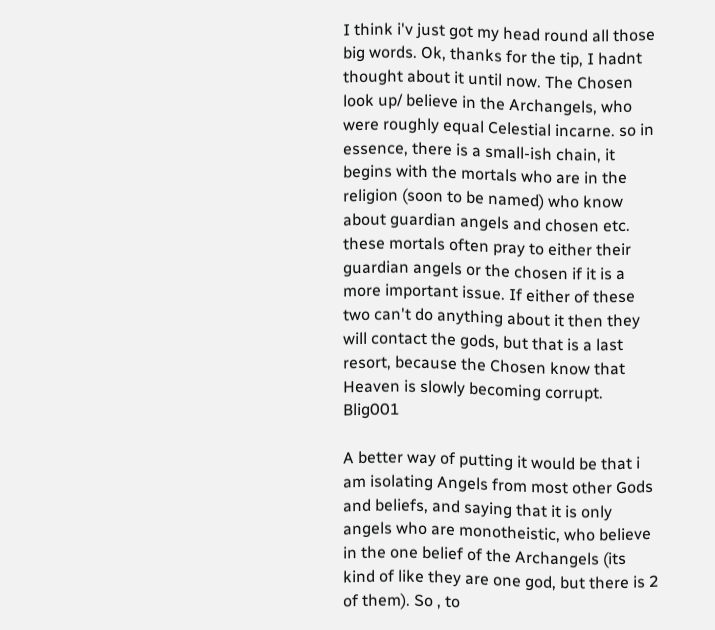I think i'v just got my head round all those big words. Ok, thanks for the tip, I hadnt thought about it until now. The Chosen look up/ believe in the Archangels, who were roughly equal Celestial incarne. so in essence, there is a small-ish chain, it begins with the mortals who are in the religion (soon to be named) who know about guardian angels and chosen etc. these mortals often pray to either their guardian angels or the chosen if it is a more important issue. If either of these two can't do anything about it then they will contact the gods, but that is a last resort, because the Chosen know that Heaven is slowly becoming corrupt. Blig001

A better way of putting it would be that i am isolating Angels from most other Gods and beliefs, and saying that it is only angels who are monotheistic, who believe in the one belief of the Archangels (its kind of like they are one god, but there is 2 of them). So , to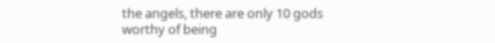the angels, there are only 10 gods worthy of being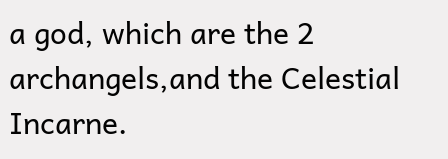a god, which are the 2 archangels,and the Celestial Incarne.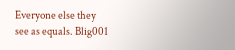Everyone else they see as equals. Blig001